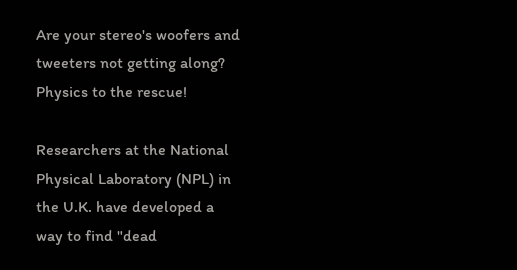Are your stereo's woofers and tweeters not getting along? Physics to the rescue!

Researchers at the National Physical Laboratory (NPL) in the U.K. have developed a way to find "dead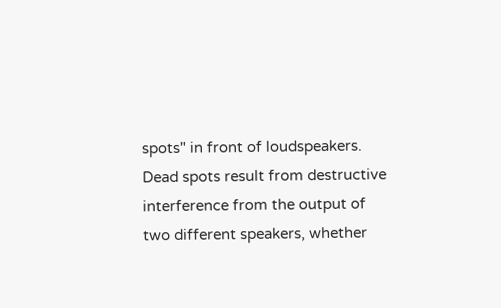spots" in front of loudspeakers. Dead spots result from destructive interference from the output of two different speakers, whether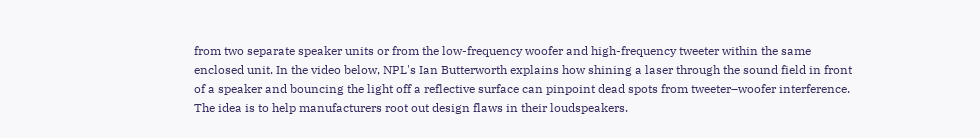from two separate speaker units or from the low-frequency woofer and high-frequency tweeter within the same enclosed unit. In the video below, NPL's Ian Butterworth explains how shining a laser through the sound field in front of a speaker and bouncing the light off a reflective surface can pinpoint dead spots from tweeter–woofer interference. The idea is to help manufacturers root out design flaws in their loudspeakers.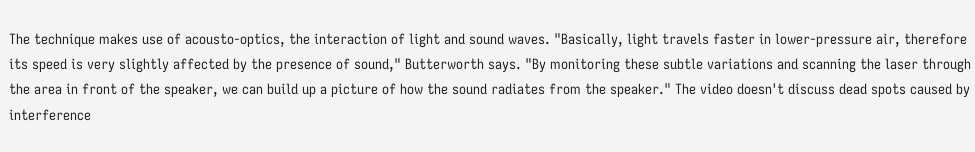The technique makes use of acousto-optics, the interaction of light and sound waves. "Basically, light travels faster in lower-pressure air, therefore its speed is very slightly affected by the presence of sound," Butterworth says. "By monitoring these subtle variations and scanning the laser through the area in front of the speaker, we can build up a picture of how the sound radiates from the speaker." The video doesn't discuss dead spots caused by interference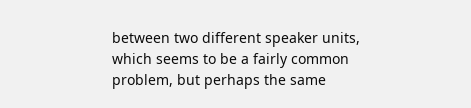between two different speaker units, which seems to be a fairly common problem, but perhaps the same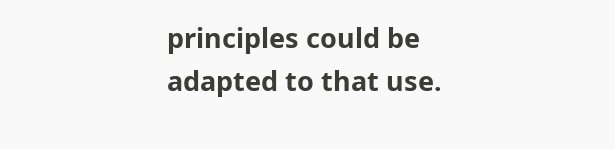principles could be adapted to that use.